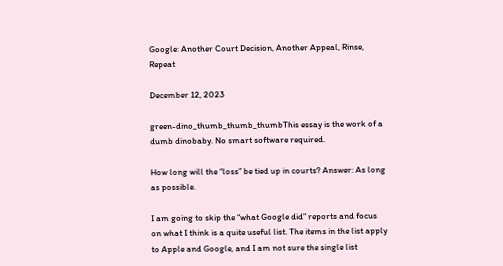Google: Another Court Decision, Another Appeal, Rinse, Repeat

December 12, 2023

green-dino_thumb_thumb_thumbThis essay is the work of a dumb dinobaby. No smart software required.

How long will the “loss” be tied up in courts? Answer: As long as possible.

I am going to skip the “what Google did” reports and focus on what I think is a quite useful list. The items in the list apply to Apple and Google, and I am not sure the single list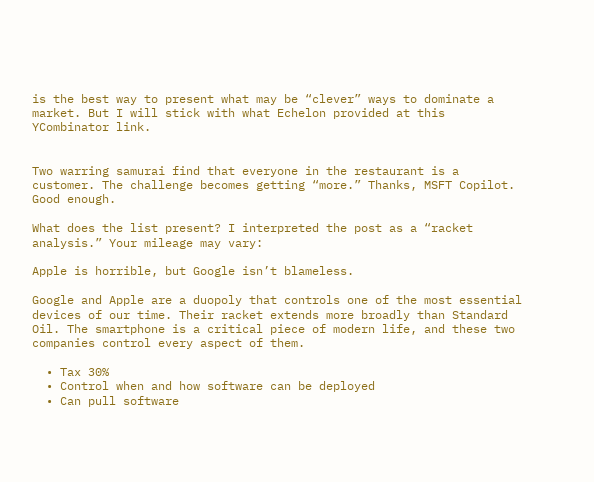is the best way to present what may be “clever” ways to dominate a market. But I will stick with what Echelon provided at this YCombinator link.


Two warring samurai find that everyone in the restaurant is a customer. The challenge becomes getting “more.” Thanks, MSFT Copilot. Good enough.

What does the list present? I interpreted the post as a “racket analysis.” Your mileage may vary:

Apple is horrible, but Google isn’t blameless.

Google and Apple are a duopoly that controls one of the most essential devices of our time. Their racket extends more broadly than Standard Oil. The smartphone is a critical piece of modern life, and these two companies control every aspect of them.

  • Tax 30%
  • Control when and how software can be deployed
  • Can pull software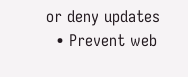or deny updates
  • Prevent web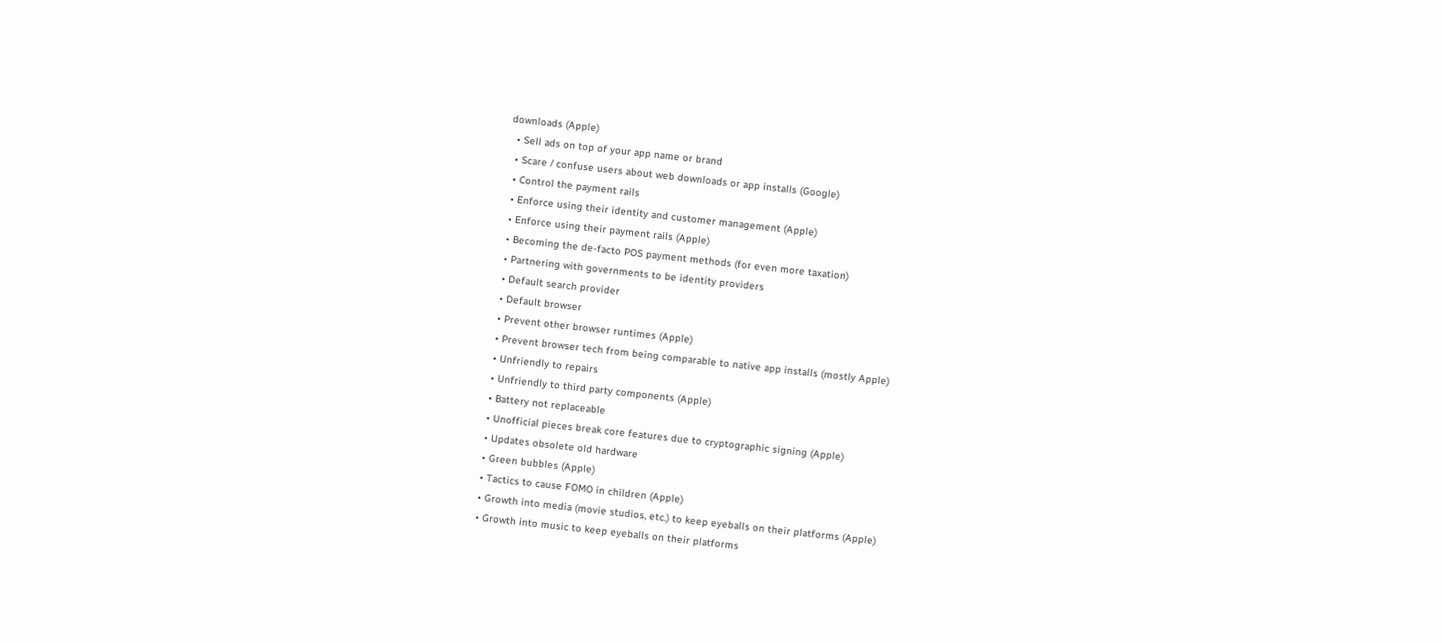downloads (Apple)
  • Sell ads on top of your app name or brand
  • Scare / confuse users about web downloads or app installs (Google)
  • Control the payment rails
  • Enforce using their identity and customer management (Apple)
  • Enforce using their payment rails (Apple)
  • Becoming the de-facto POS payment methods (for even more taxation)
  • Partnering with governments to be identity providers
  • Default search provider
  • Default browser
  • Prevent other browser runtimes (Apple)
  • Prevent browser tech from being comparable to native app installs (mostly Apple)
  • Unfriendly to repairs
  • Unfriendly to third party components (Apple)
  • Battery not replaceable
  • Unofficial pieces break core features due to cryptographic signing (Apple)
  • Updates obsolete old hardware
  • Green bubbles (Apple)
  • Tactics to cause FOMO in children (Apple)
  • Growth into media (movie studios, etc.) to keep eyeballs on their platforms (Apple)
  • Growth into music to keep eyeballs on their platforms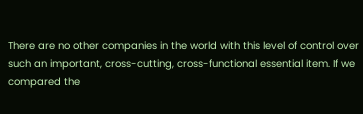There are no other companies in the world with this level of control over such an important, cross-cutting, cross-functional essential item. If we compared the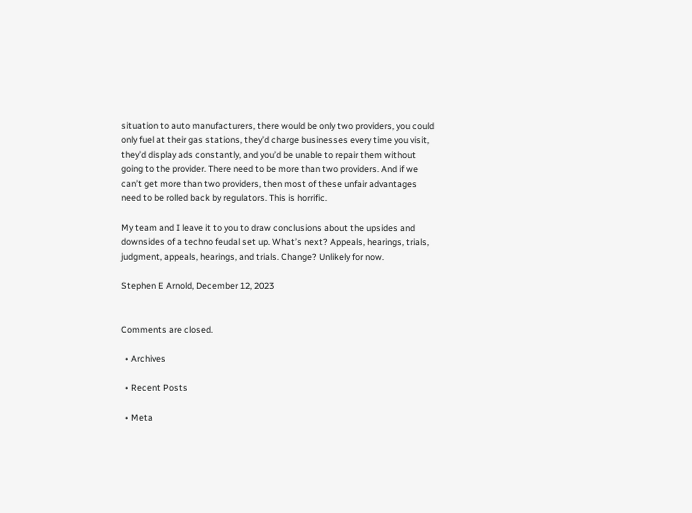situation to auto manufacturers, there would be only two providers, you could only fuel at their gas stations, they’d charge businesses every time you visit, they’d display ads constantly, and you’d be unable to repair them without going to the provider. There need to be more than two providers. And if we can’t get more than two providers, then most of these unfair advantages need to be rolled back by regulators. This is horrific.

My team and I leave it to you to draw conclusions about the upsides and downsides of a techno feudal set up. What’s next? Appeals, hearings, trials, judgment, appeals, hearings, and trials. Change? Unlikely for now.

Stephen E Arnold, December 12, 2023


Comments are closed.

  • Archives

  • Recent Posts

  • Meta